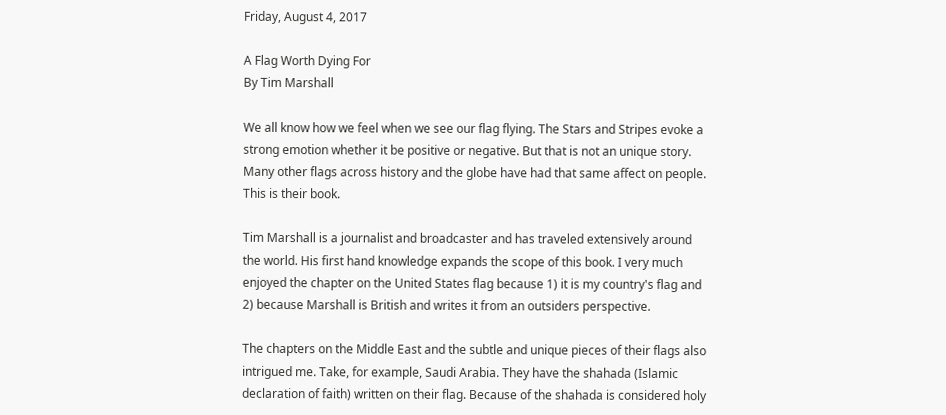Friday, August 4, 2017

A Flag Worth Dying For
By Tim Marshall

We all know how we feel when we see our flag flying. The Stars and Stripes evoke a strong emotion whether it be positive or negative. But that is not an unique story. Many other flags across history and the globe have had that same affect on people. This is their book.

Tim Marshall is a journalist and broadcaster and has traveled extensively around the world. His first hand knowledge expands the scope of this book. I very much enjoyed the chapter on the United States flag because 1) it is my country's flag and 2) because Marshall is British and writes it from an outsiders perspective.

The chapters on the Middle East and the subtle and unique pieces of their flags also intrigued me. Take, for example, Saudi Arabia. They have the shahada (Islamic declaration of faith) written on their flag. Because of the shahada is considered holy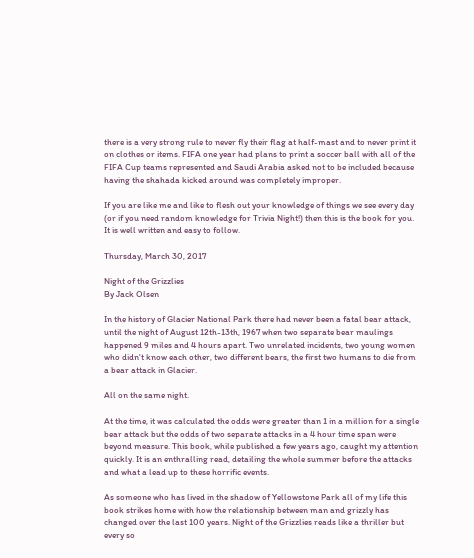there is a very strong rule to never fly their flag at half-mast and to never print it on clothes or items. FIFA one year had plans to print a soccer ball with all of the FIFA Cup teams represented and Saudi Arabia asked not to be included because having the shahada kicked around was completely improper.

If you are like me and like to flesh out your knowledge of things we see every day (or if you need random knowledge for Trivia Night!) then this is the book for you. It is well written and easy to follow.

Thursday, March 30, 2017

Night of the Grizzlies
By Jack Olsen

In the history of Glacier National Park there had never been a fatal bear attack, until the night of August 12th-13th, 1967 when two separate bear maulings happened 9 miles and 4 hours apart. Two unrelated incidents, two young women who didn't know each other, two different bears, the first two humans to die from a bear attack in Glacier.

All on the same night.

At the time, it was calculated the odds were greater than 1 in a million for a single bear attack but the odds of two separate attacks in a 4 hour time span were beyond measure. This book, while published a few years ago, caught my attention quickly. It is an enthralling read, detailing the whole summer before the attacks and what a lead up to these horrific events.

As someone who has lived in the shadow of Yellowstone Park all of my life this book strikes home with how the relationship between man and grizzly has changed over the last 100 years. Night of the Grizzlies reads like a thriller but every so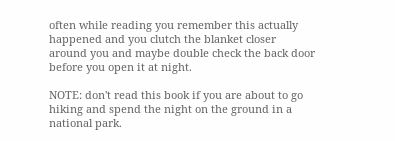often while reading you remember this actually happened and you clutch the blanket closer around you and maybe double check the back door before you open it at night.

NOTE: don't read this book if you are about to go hiking and spend the night on the ground in a national park.